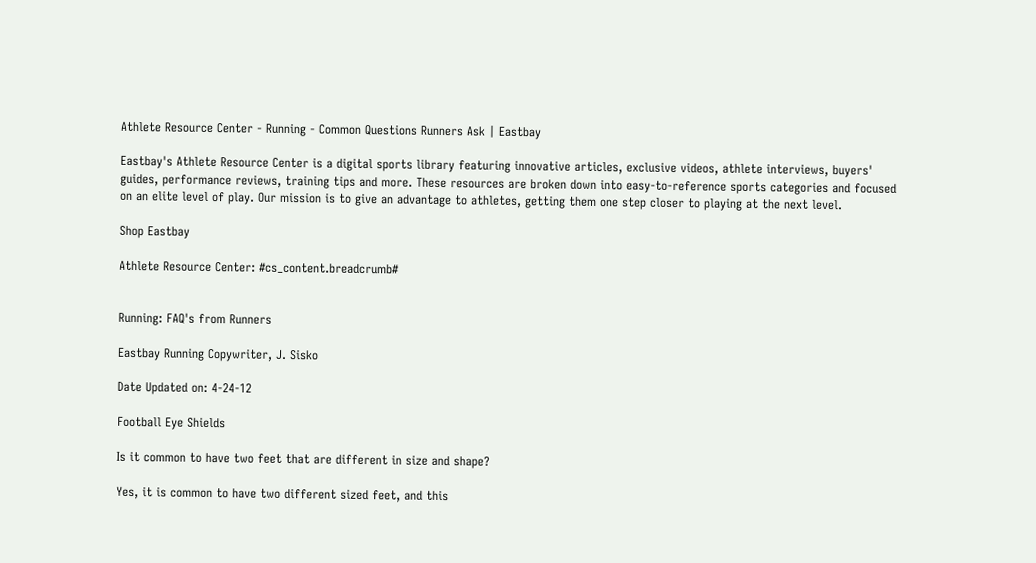Athlete Resource Center - Running - Common Questions Runners Ask | Eastbay

Eastbay's Athlete Resource Center is a digital sports library featuring innovative articles, exclusive videos, athlete interviews, buyers' guides, performance reviews, training tips and more. These resources are broken down into easy-to-reference sports categories and focused on an elite level of play. Our mission is to give an advantage to athletes, getting them one step closer to playing at the next level.

Shop Eastbay

Athlete Resource Center: #cs_content.breadcrumb#


Running: FAQ's from Runners

Eastbay Running Copywriter, J. Sisko

Date Updated on: 4-24-12

Football Eye Shields

Is it common to have two feet that are different in size and shape?

Yes, it is common to have two different sized feet, and this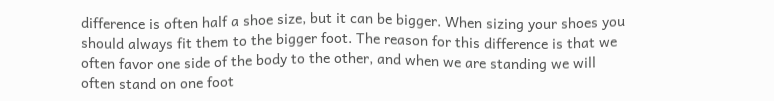difference is often half a shoe size, but it can be bigger. When sizing your shoes you should always fit them to the bigger foot. The reason for this difference is that we often favor one side of the body to the other, and when we are standing we will often stand on one foot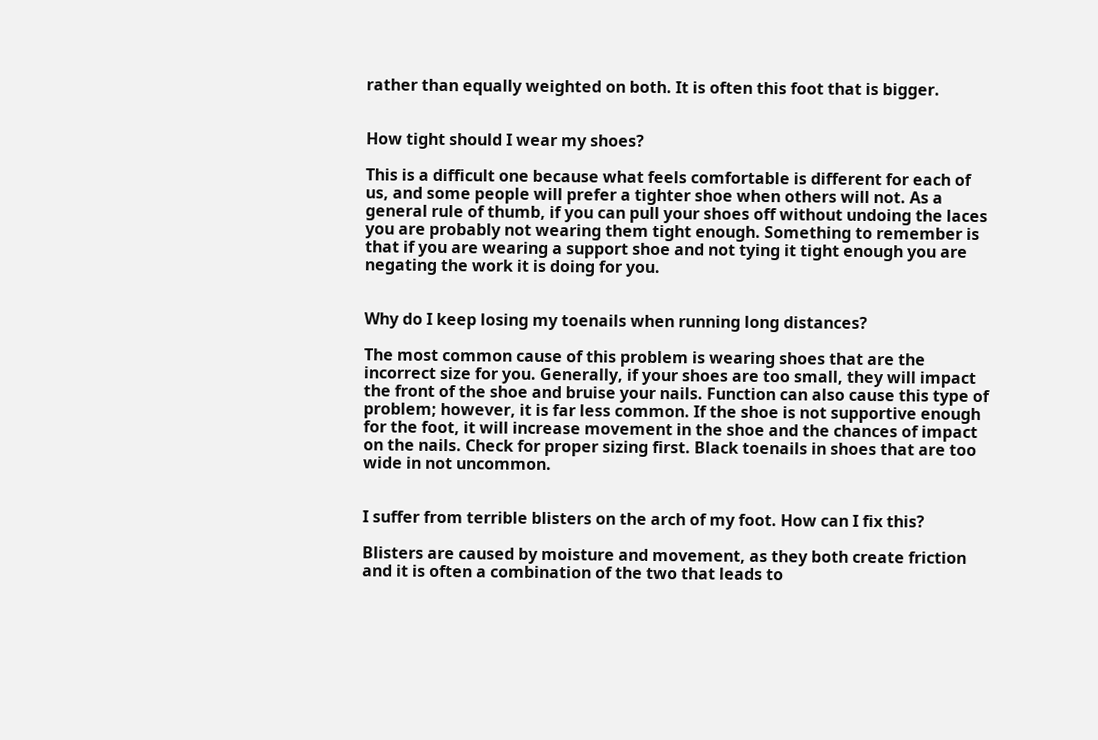rather than equally weighted on both. It is often this foot that is bigger.


How tight should I wear my shoes?

This is a difficult one because what feels comfortable is different for each of us, and some people will prefer a tighter shoe when others will not. As a general rule of thumb, if you can pull your shoes off without undoing the laces you are probably not wearing them tight enough. Something to remember is that if you are wearing a support shoe and not tying it tight enough you are negating the work it is doing for you.


Why do I keep losing my toenails when running long distances?

The most common cause of this problem is wearing shoes that are the incorrect size for you. Generally, if your shoes are too small, they will impact the front of the shoe and bruise your nails. Function can also cause this type of problem; however, it is far less common. If the shoe is not supportive enough for the foot, it will increase movement in the shoe and the chances of impact on the nails. Check for proper sizing first. Black toenails in shoes that are too wide in not uncommon.


I suffer from terrible blisters on the arch of my foot. How can I fix this?

Blisters are caused by moisture and movement, as they both create friction and it is often a combination of the two that leads to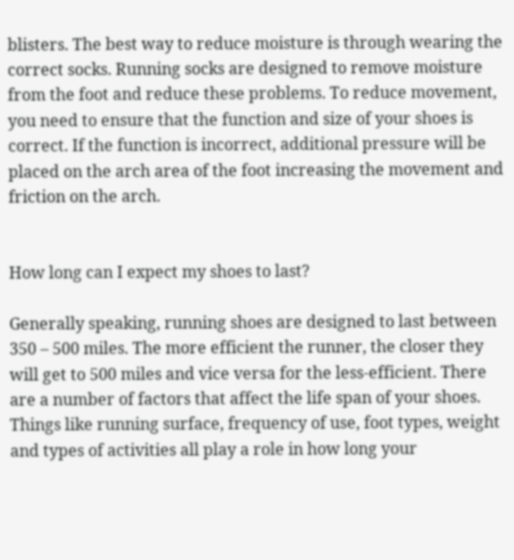blisters. The best way to reduce moisture is through wearing the correct socks. Running socks are designed to remove moisture from the foot and reduce these problems. To reduce movement, you need to ensure that the function and size of your shoes is correct. If the function is incorrect, additional pressure will be placed on the arch area of the foot increasing the movement and friction on the arch.


How long can I expect my shoes to last?

Generally speaking, running shoes are designed to last between 350 – 500 miles. The more efficient the runner, the closer they will get to 500 miles and vice versa for the less-efficient. There are a number of factors that affect the life span of your shoes. Things like running surface, frequency of use, foot types, weight and types of activities all play a role in how long your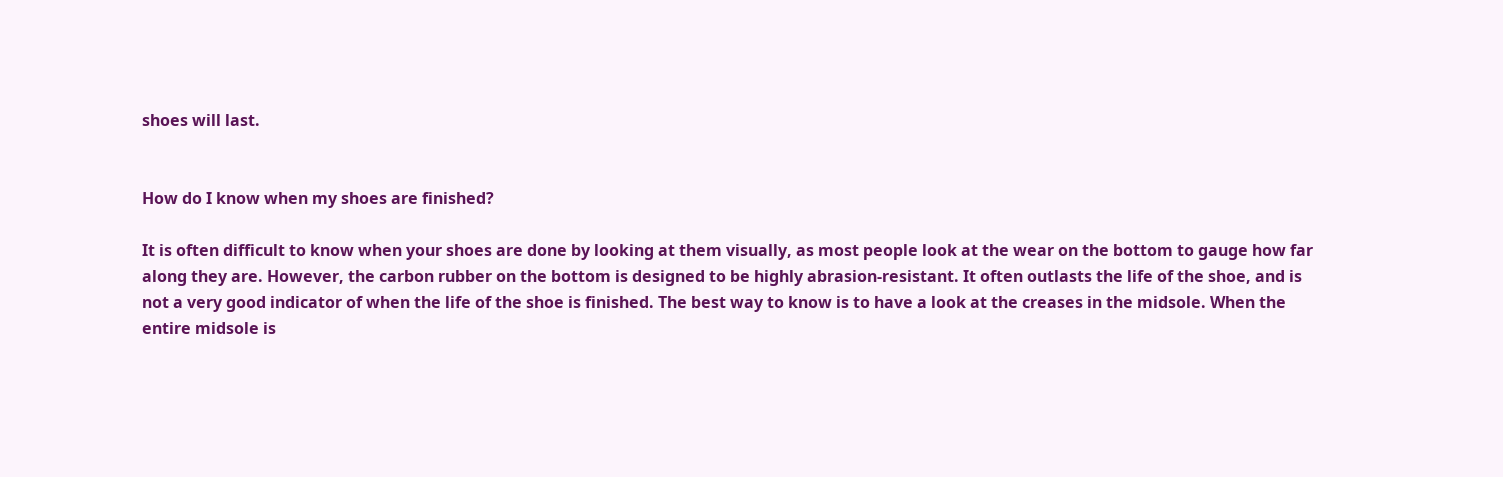shoes will last.


How do I know when my shoes are finished?

It is often difficult to know when your shoes are done by looking at them visually, as most people look at the wear on the bottom to gauge how far along they are. However, the carbon rubber on the bottom is designed to be highly abrasion-resistant. It often outlasts the life of the shoe, and is not a very good indicator of when the life of the shoe is finished. The best way to know is to have a look at the creases in the midsole. When the entire midsole is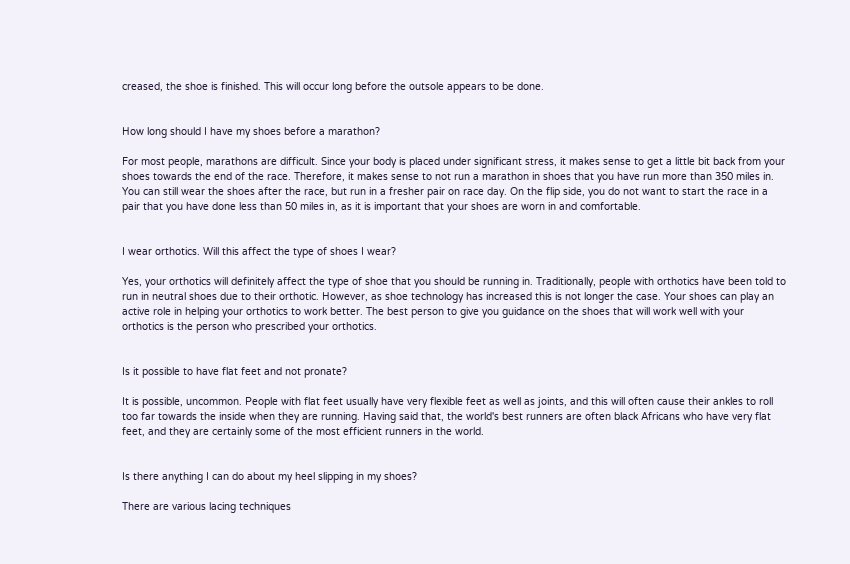creased, the shoe is finished. This will occur long before the outsole appears to be done.


How long should I have my shoes before a marathon?

For most people, marathons are difficult. Since your body is placed under significant stress, it makes sense to get a little bit back from your shoes towards the end of the race. Therefore, it makes sense to not run a marathon in shoes that you have run more than 350 miles in. You can still wear the shoes after the race, but run in a fresher pair on race day. On the flip side, you do not want to start the race in a pair that you have done less than 50 miles in, as it is important that your shoes are worn in and comfortable.


I wear orthotics. Will this affect the type of shoes I wear?

Yes, your orthotics will definitely affect the type of shoe that you should be running in. Traditionally, people with orthotics have been told to run in neutral shoes due to their orthotic. However, as shoe technology has increased this is not longer the case. Your shoes can play an active role in helping your orthotics to work better. The best person to give you guidance on the shoes that will work well with your orthotics is the person who prescribed your orthotics.


Is it possible to have flat feet and not pronate?

It is possible, uncommon. People with flat feet usually have very flexible feet as well as joints, and this will often cause their ankles to roll too far towards the inside when they are running. Having said that, the world's best runners are often black Africans who have very flat feet, and they are certainly some of the most efficient runners in the world.


Is there anything I can do about my heel slipping in my shoes?

There are various lacing techniques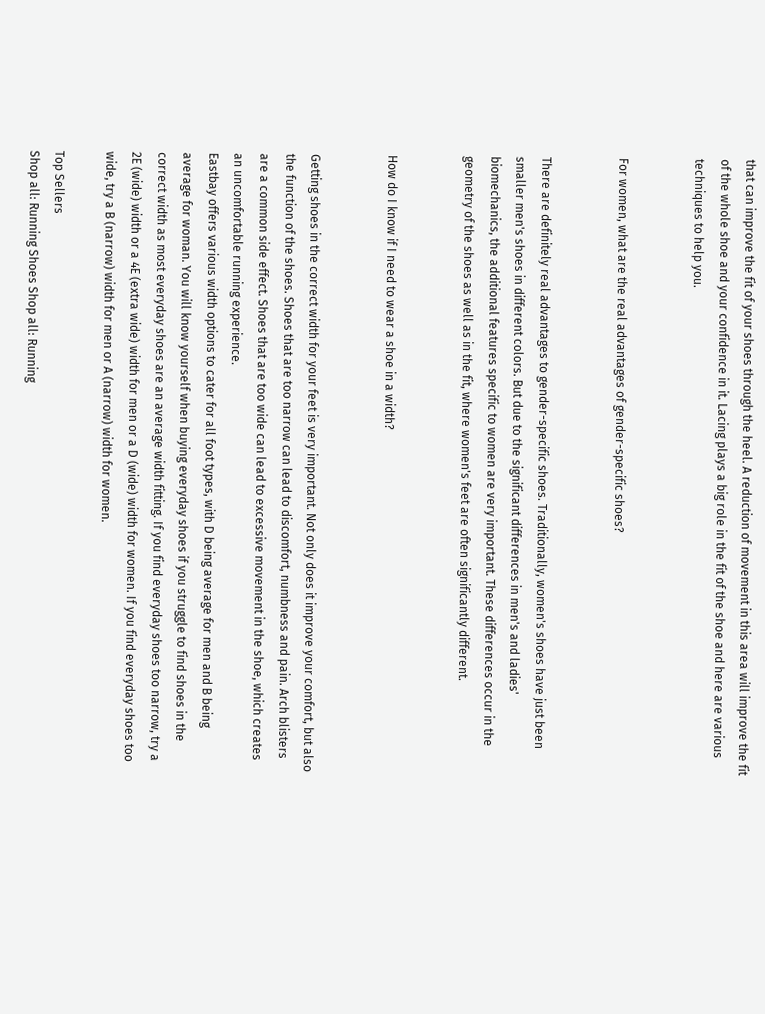that can improve the fit of your shoes through the heel. A reduction of movement in this area will improve the fit of the whole shoe and your confidence in it. Lacing plays a big role in the fit of the shoe and here are various techniques to help you.


For women, what are the real advantages of gender-specific shoes?


There are definitely real advantages to gender-specific shoes. Traditionally, women's shoes have just been smaller men's shoes in different colors. But due to the significant differences in men's and ladies' biomechanics, the additional features specific to women are very important. These differences occur in the geometry of the shoes as well as in the fit, where women's feet are often significantly different.


How do I know if I need to wear a shoe in a width?


Getting shoes in the correct width for your feet is very important. Not only does it improve your comfort, but also the function of the shoes. Shoes that are too narrow can lead to discomfort, numbness and pain. Arch blisters are a common side effect. Shoes that are too wide can lead to excessive movement in the shoe, which creates an uncomfortable running experience.
Eastbay offers various width options to cater for all foot types, with D being average for men and B being average for woman. You will know yourself when buying everyday shoes if you struggle to find shoes in the correct width as most everyday shoes are an average width fitting. If you find everyday shoes too narrow, try a 2E (wide) width or a 4E (extra wide) width for men or a D (wide) width for women. If you find everyday shoes too wide, try a B (narrow) width for men or A (narrow) width for women.

Top Sellers
Shop all: Running Shoes Shop all: Running